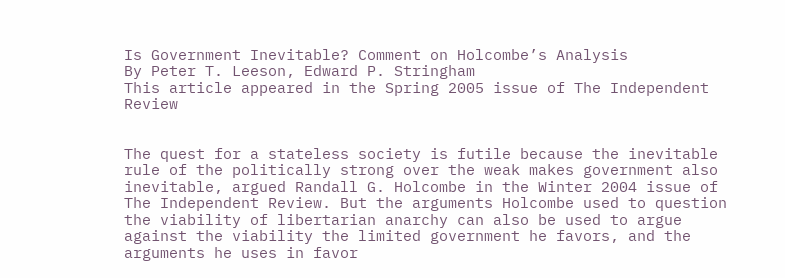Is Government Inevitable? Comment on Holcombe’s Analysis
By Peter T. Leeson, Edward P. Stringham
This article appeared in the Spring 2005 issue of The Independent Review


The quest for a stateless society is futile because the inevitable rule of the politically strong over the weak makes government also inevitable, argued Randall G. Holcombe in the Winter 2004 issue of The Independent Review. But the arguments Holcombe used to question the viability of libertarian anarchy can also be used to argue against the viability the limited government he favors, and the arguments he uses in favor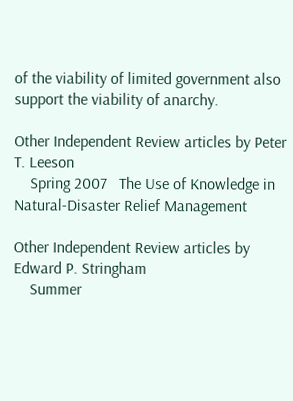of the viability of limited government also support the viability of anarchy.

Other Independent Review articles by Peter T. Leeson
    Spring 2007   The Use of Knowledge in Natural-Disaster Relief Management

Other Independent Review articles by Edward P. Stringham
    Summer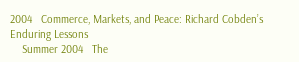2004   Commerce, Markets, and Peace: Richard Cobden’s Enduring Lessons
    Summer 2004   The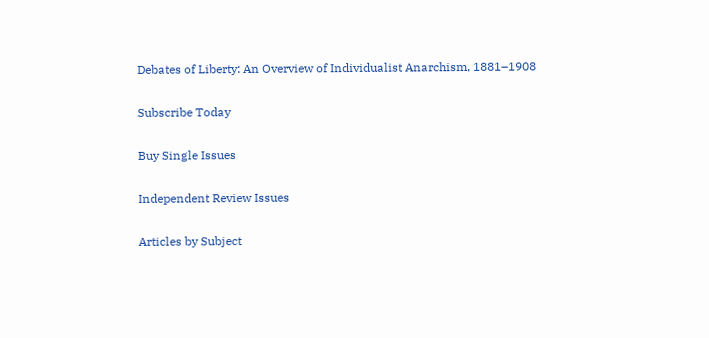Debates of Liberty: An Overview of Individualist Anarchism, 1881–1908

Subscribe Today

Buy Single Issues

Independent Review Issues

Articles by Subject